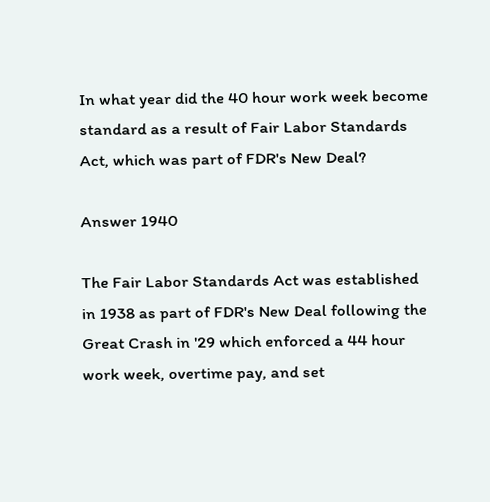In what year did the 40 hour work week become standard as a result of Fair Labor Standards Act, which was part of FDR's New Deal?

Answer 1940

The Fair Labor Standards Act was established in 1938 as part of FDR's New Deal following the Great Crash in '29 which enforced a 44 hour work week, overtime pay, and set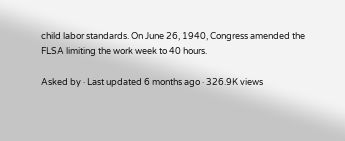child labor standards. On June 26, 1940, Congress amended the FLSA limiting the work week to 40 hours.

Asked by · Last updated 6 months ago · 326.9K views